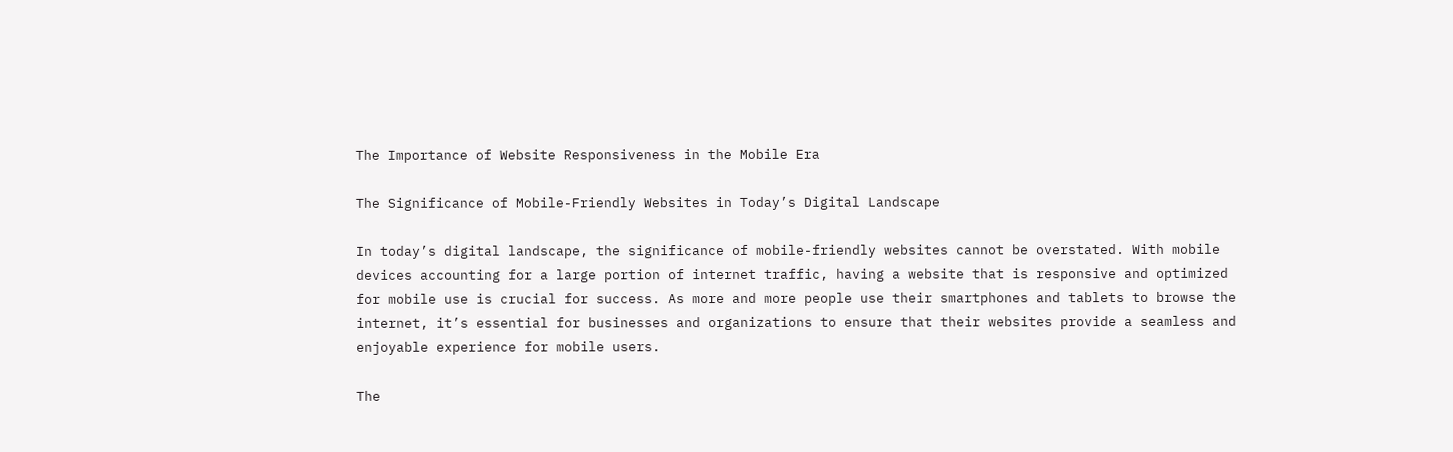The Importance of Website Responsiveness in the Mobile Era

The Significance of Mobile-Friendly Websites in Today’s Digital Landscape

In today’s digital landscape, the significance of mobile-friendly websites cannot be overstated. With mobile devices accounting for a large portion of internet traffic, having a website that is responsive and optimized for mobile use is crucial for success. As more and more people use their smartphones and tablets to browse the internet, it’s essential for businesses and organizations to ensure that their websites provide a seamless and enjoyable experience for mobile users.

The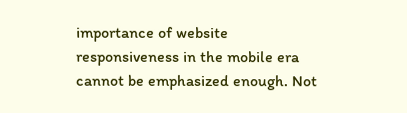importance of website responsiveness in the mobile era cannot be emphasized enough. Not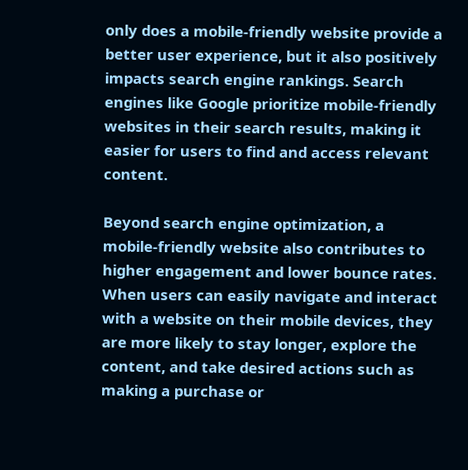only does a mobile-friendly website provide a better user experience, but it also positively impacts search engine rankings. Search engines like Google prioritize mobile-friendly websites in their search results, making it easier for users to find and access relevant content.

Beyond search engine optimization, a mobile-friendly website also contributes to higher engagement and lower bounce rates. When users can easily navigate and interact with a website on their mobile devices, they are more likely to stay longer, explore the content, and take desired actions such as making a purchase or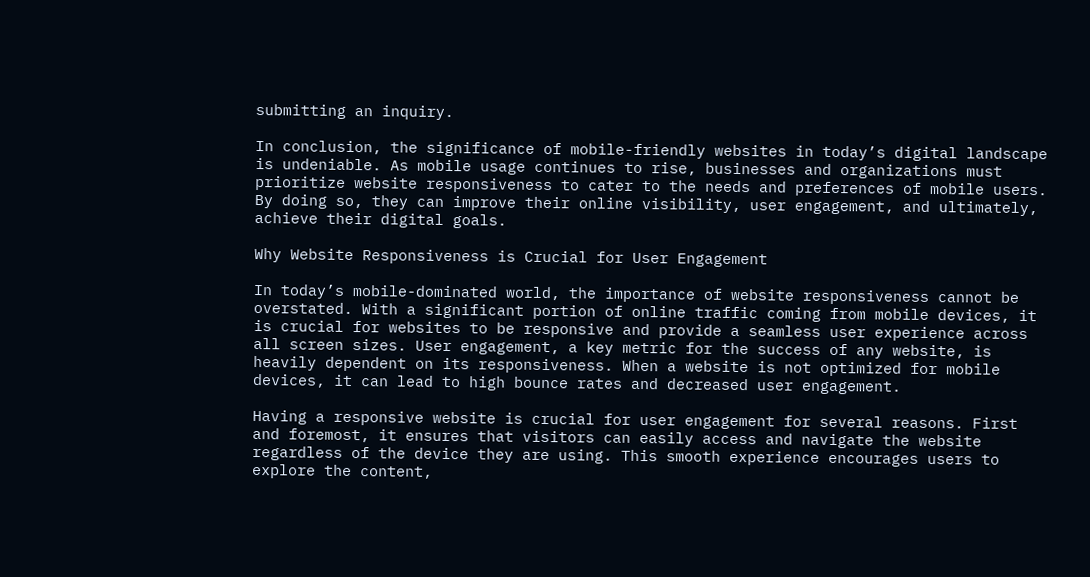submitting an inquiry.

In conclusion, the significance of mobile-friendly websites in today’s digital landscape is undeniable. As mobile usage continues to rise, businesses and organizations must prioritize website responsiveness to cater to the needs and preferences of mobile users. By doing so, they can improve their online visibility, user engagement, and ultimately, achieve their digital goals.

Why Website Responsiveness is Crucial for User Engagement

In today’s mobile-dominated world, the importance of website responsiveness cannot be overstated. With a significant portion of online traffic coming from mobile devices, it is crucial for websites to be responsive and provide a seamless user experience across all screen sizes. User engagement, a key metric for the success of any website, is heavily dependent on its responsiveness. When a website is not optimized for mobile devices, it can lead to high bounce rates and decreased user engagement.

Having a responsive website is crucial for user engagement for several reasons. First and foremost, it ensures that visitors can easily access and navigate the website regardless of the device they are using. This smooth experience encourages users to explore the content,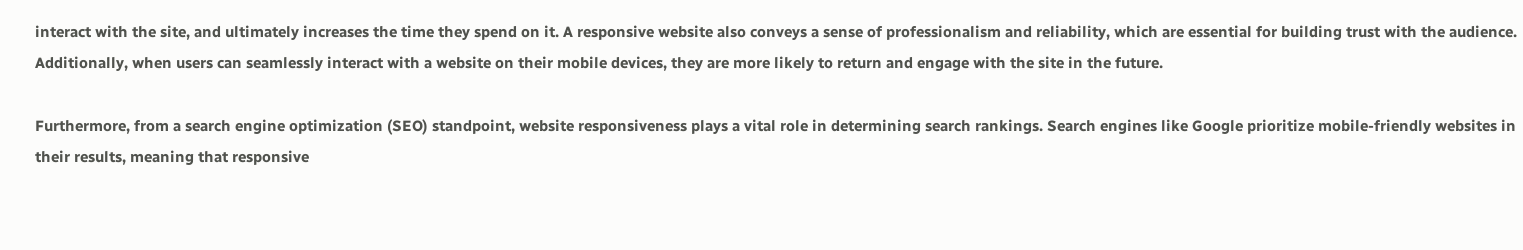interact with the site, and ultimately increases the time they spend on it. A responsive website also conveys a sense of professionalism and reliability, which are essential for building trust with the audience. Additionally, when users can seamlessly interact with a website on their mobile devices, they are more likely to return and engage with the site in the future.

Furthermore, from a search engine optimization (SEO) standpoint, website responsiveness plays a vital role in determining search rankings. Search engines like Google prioritize mobile-friendly websites in their results, meaning that responsive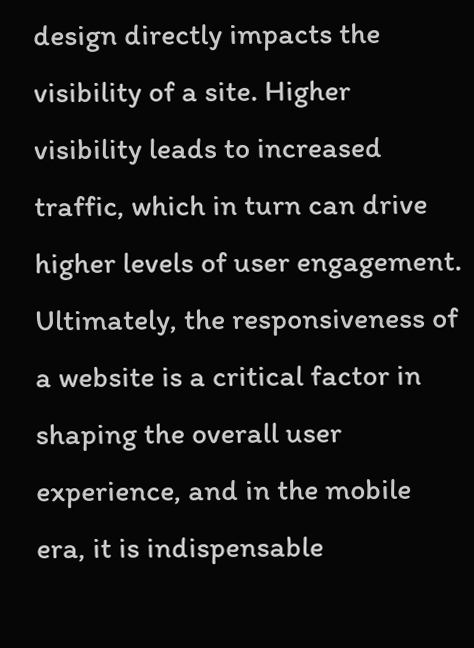design directly impacts the visibility of a site. Higher visibility leads to increased traffic, which in turn can drive higher levels of user engagement. Ultimately, the responsiveness of a website is a critical factor in shaping the overall user experience, and in the mobile era, it is indispensable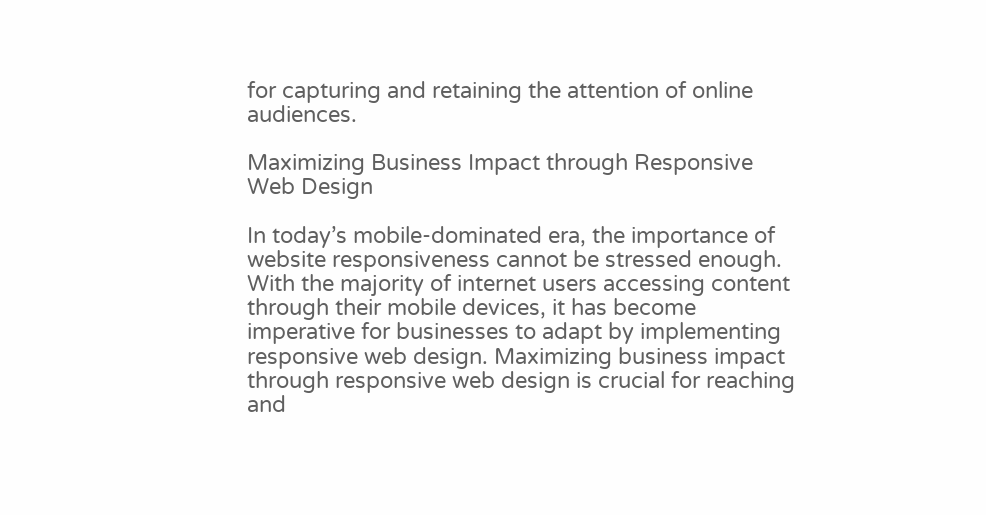for capturing and retaining the attention of online audiences.

Maximizing Business Impact through Responsive Web Design

In today’s mobile-dominated era, the importance of website responsiveness cannot be stressed enough. With the majority of internet users accessing content through their mobile devices, it has become imperative for businesses to adapt by implementing responsive web design. Maximizing business impact through responsive web design is crucial for reaching and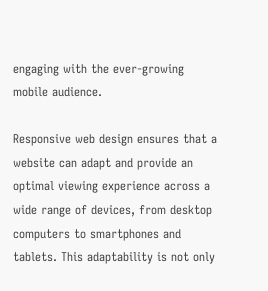engaging with the ever-growing mobile audience.

Responsive web design ensures that a website can adapt and provide an optimal viewing experience across a wide range of devices, from desktop computers to smartphones and tablets. This adaptability is not only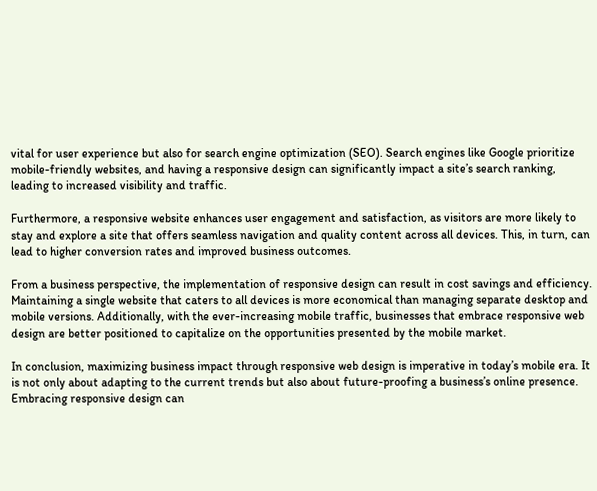vital for user experience but also for search engine optimization (SEO). Search engines like Google prioritize mobile-friendly websites, and having a responsive design can significantly impact a site’s search ranking, leading to increased visibility and traffic.

Furthermore, a responsive website enhances user engagement and satisfaction, as visitors are more likely to stay and explore a site that offers seamless navigation and quality content across all devices. This, in turn, can lead to higher conversion rates and improved business outcomes.

From a business perspective, the implementation of responsive design can result in cost savings and efficiency. Maintaining a single website that caters to all devices is more economical than managing separate desktop and mobile versions. Additionally, with the ever-increasing mobile traffic, businesses that embrace responsive web design are better positioned to capitalize on the opportunities presented by the mobile market.

In conclusion, maximizing business impact through responsive web design is imperative in today’s mobile era. It is not only about adapting to the current trends but also about future-proofing a business’s online presence. Embracing responsive design can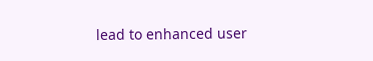lead to enhanced user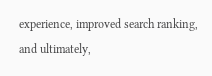experience, improved search ranking, and ultimately,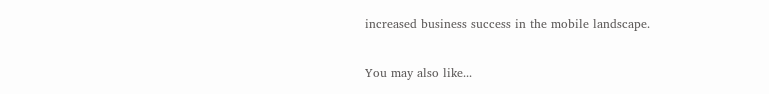increased business success in the mobile landscape.

You may also like...